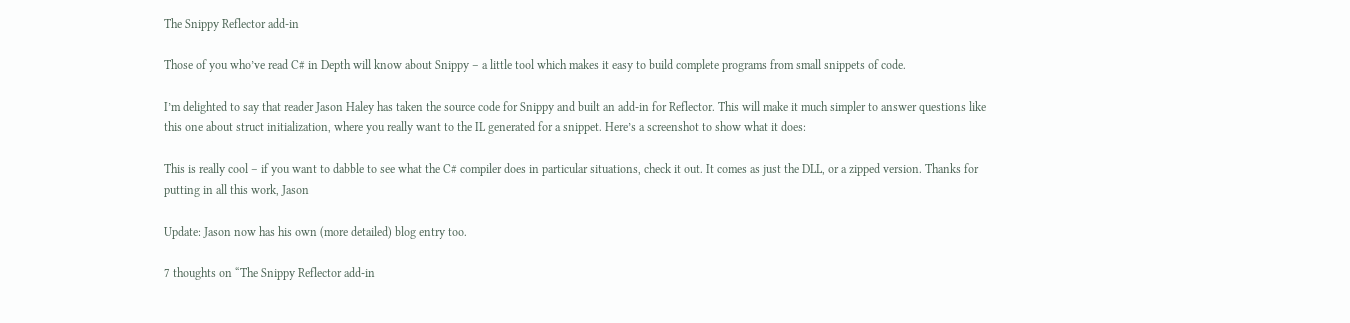The Snippy Reflector add-in

Those of you who’ve read C# in Depth will know about Snippy – a little tool which makes it easy to build complete programs from small snippets of code.

I’m delighted to say that reader Jason Haley has taken the source code for Snippy and built an add-in for Reflector. This will make it much simpler to answer questions like this one about struct initialization, where you really want to the IL generated for a snippet. Here’s a screenshot to show what it does:

This is really cool – if you want to dabble to see what the C# compiler does in particular situations, check it out. It comes as just the DLL, or a zipped version. Thanks for putting in all this work, Jason

Update: Jason now has his own (more detailed) blog entry too.

7 thoughts on “The Snippy Reflector add-in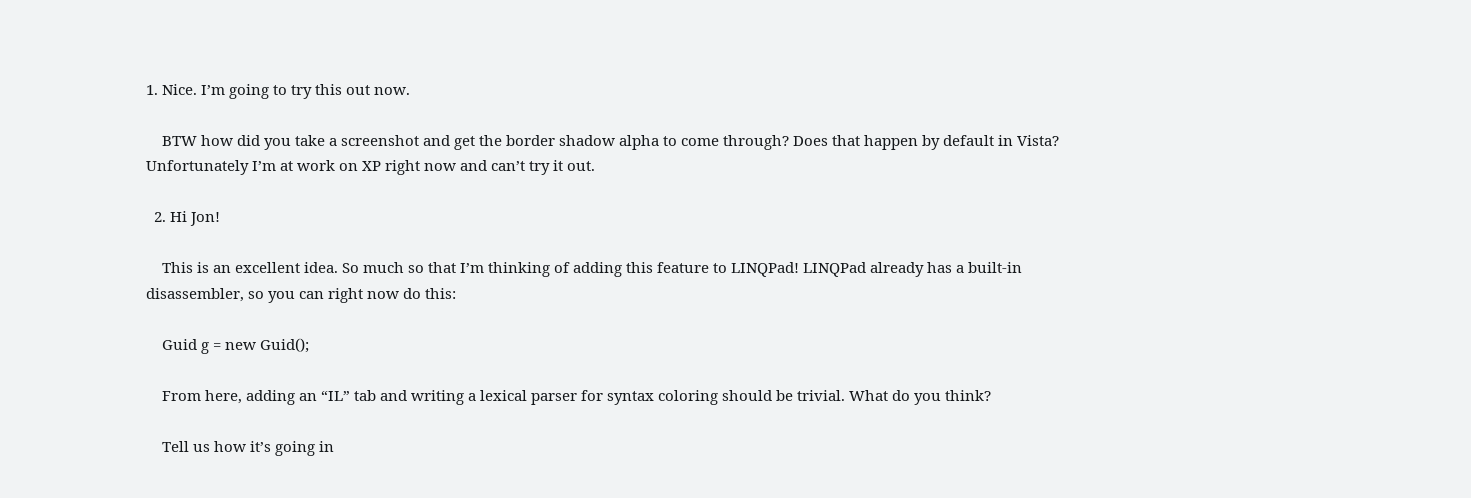1. Nice. I’m going to try this out now.

    BTW how did you take a screenshot and get the border shadow alpha to come through? Does that happen by default in Vista? Unfortunately I’m at work on XP right now and can’t try it out.

  2. Hi Jon!

    This is an excellent idea. So much so that I’m thinking of adding this feature to LINQPad! LINQPad already has a built-in disassembler, so you can right now do this:

    Guid g = new Guid();

    From here, adding an “IL” tab and writing a lexical parser for syntax coloring should be trivial. What do you think?

    Tell us how it’s going in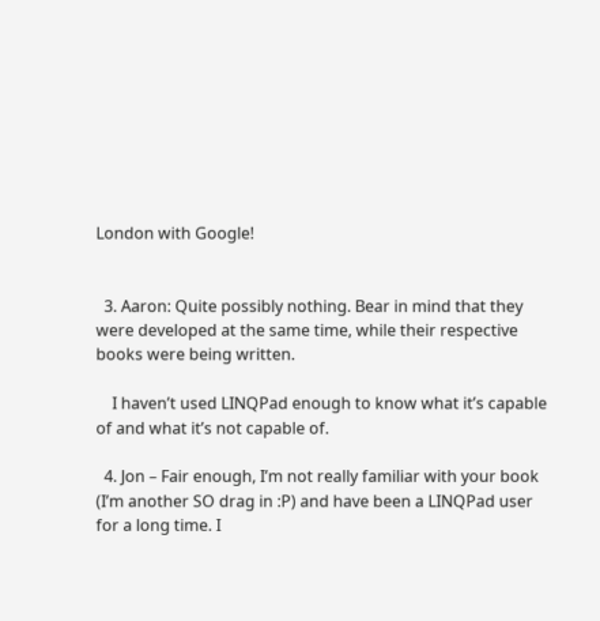London with Google!


  3. Aaron: Quite possibly nothing. Bear in mind that they were developed at the same time, while their respective books were being written.

    I haven’t used LINQPad enough to know what it’s capable of and what it’s not capable of.

  4. Jon – Fair enough, I’m not really familiar with your book (I’m another SO drag in :P) and have been a LINQPad user for a long time. I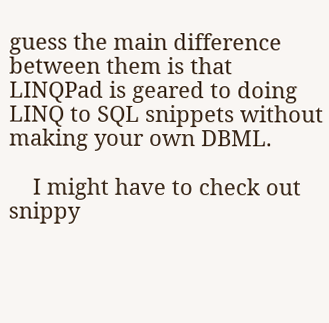guess the main difference between them is that LINQPad is geared to doing LINQ to SQL snippets without making your own DBML.

    I might have to check out snippy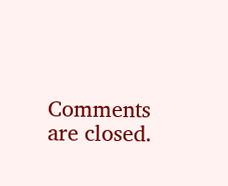Comments are closed.